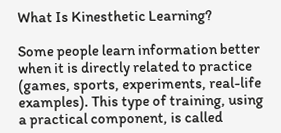What Is Kinesthetic Learning?

Some people learn information better when it is directly related to practice (games, sports, experiments, real-life examples). This type of training, using a practical component, is called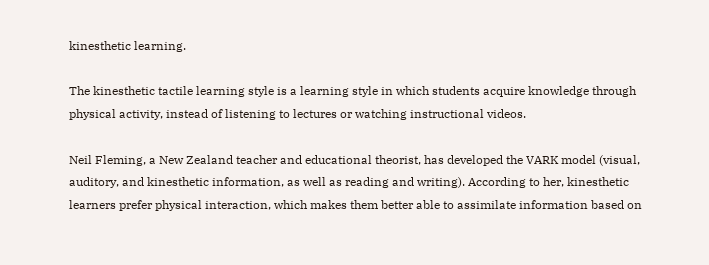kinesthetic learning.

The kinesthetic tactile learning style is a learning style in which students acquire knowledge through physical activity, instead of listening to lectures or watching instructional videos.

Neil Fleming, a New Zealand teacher and educational theorist, has developed the VARK model (visual, auditory, and kinesthetic information, as well as reading and writing). According to her, kinesthetic learners prefer physical interaction, which makes them better able to assimilate information based on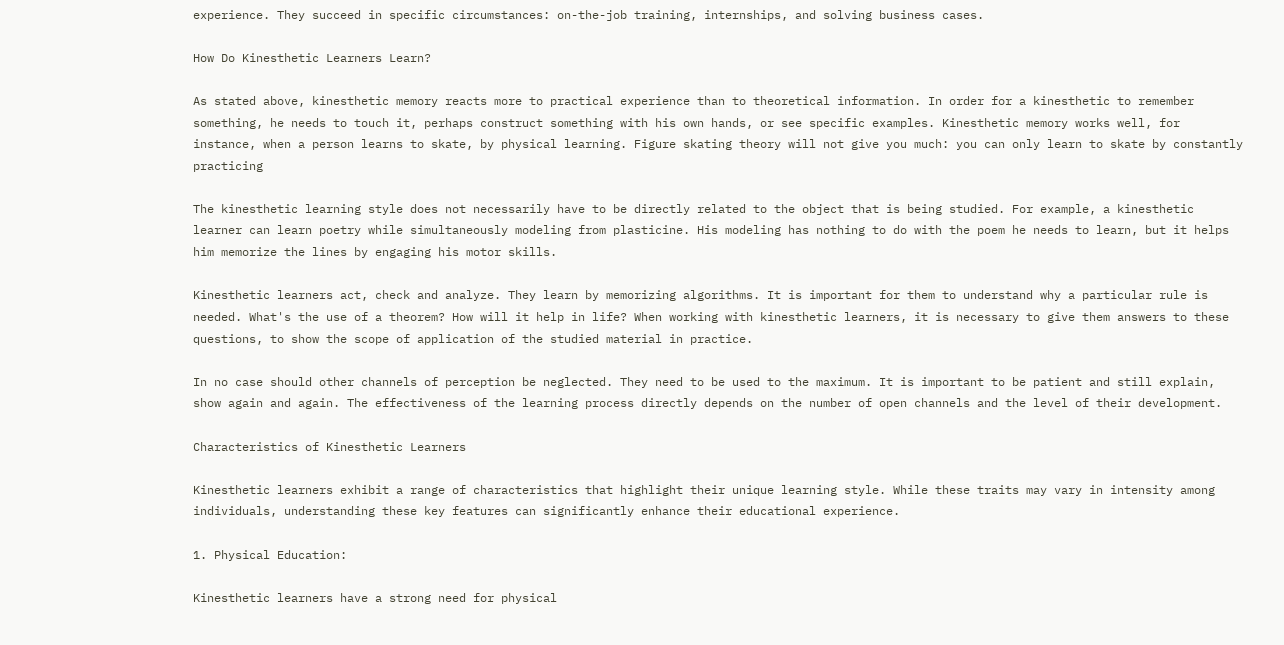experience. They succeed in specific circumstances: on-the-job training, internships, and solving business cases.

How Do Kinesthetic Learners Learn?

As stated above, kinesthetic memory reacts more to practical experience than to theoretical information. In order for a kinesthetic to remember something, he needs to touch it, perhaps construct something with his own hands, or see specific examples. Kinesthetic memory works well, for instance, when a person learns to skate, by physical learning. Figure skating theory will not give you much: you can only learn to skate by constantly practicing

The kinesthetic learning style does not necessarily have to be directly related to the object that is being studied. For example, a kinesthetic learner can learn poetry while simultaneously modeling from plasticine. His modeling has nothing to do with the poem he needs to learn, but it helps him memorize the lines by engaging his motor skills.

Kinesthetic learners act, check and analyze. They learn by memorizing algorithms. It is important for them to understand why a particular rule is needed. What's the use of a theorem? How will it help in life? When working with kinesthetic learners, it is necessary to give them answers to these questions, to show the scope of application of the studied material in practice.

In no case should other channels of perception be neglected. They need to be used to the maximum. It is important to be patient and still explain, show again and again. The effectiveness of the learning process directly depends on the number of open channels and the level of their development.

Characteristics of Kinesthetic Learners

Kinesthetic learners exhibit a range of characteristics that highlight their unique learning style. While these traits may vary in intensity among individuals, understanding these key features can significantly enhance their educational experience.

1. Physical Education:

Kinesthetic learners have a strong need for physical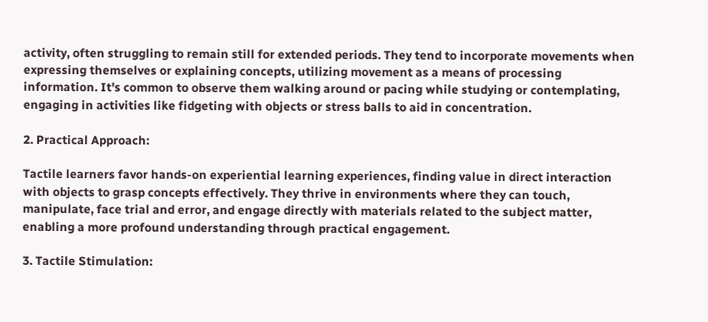activity, often struggling to remain still for extended periods. They tend to incorporate movements when expressing themselves or explaining concepts, utilizing movement as a means of processing information. It's common to observe them walking around or pacing while studying or contemplating, engaging in activities like fidgeting with objects or stress balls to aid in concentration.

2. Practical Approach:

Tactile learners favor hands-on experiential learning experiences, finding value in direct interaction with objects to grasp concepts effectively. They thrive in environments where they can touch, manipulate, face trial and error, and engage directly with materials related to the subject matter, enabling a more profound understanding through practical engagement.

3. Tactile Stimulation: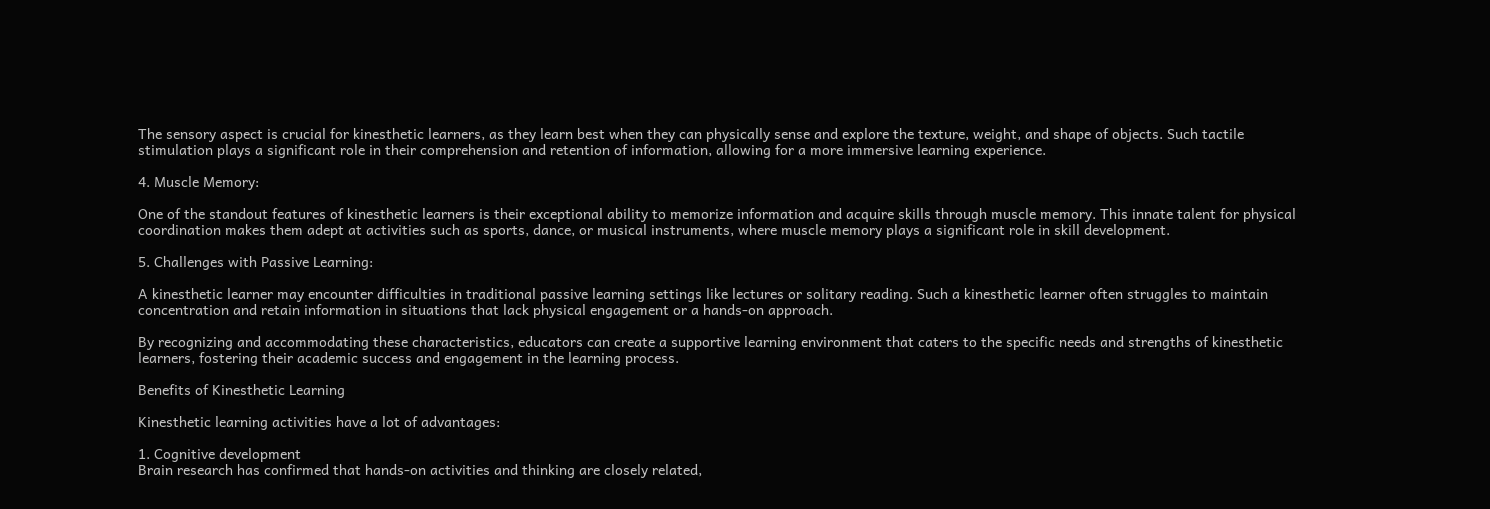The sensory aspect is crucial for kinesthetic learners, as they learn best when they can physically sense and explore the texture, weight, and shape of objects. Such tactile stimulation plays a significant role in their comprehension and retention of information, allowing for a more immersive learning experience.

4. Muscle Memory:

One of the standout features of kinesthetic learners is their exceptional ability to memorize information and acquire skills through muscle memory. This innate talent for physical coordination makes them adept at activities such as sports, dance, or musical instruments, where muscle memory plays a significant role in skill development.

5. Challenges with Passive Learning:

A kinesthetic learner may encounter difficulties in traditional passive learning settings like lectures or solitary reading. Such a kinesthetic learner often struggles to maintain concentration and retain information in situations that lack physical engagement or a hands-on approach.

By recognizing and accommodating these characteristics, educators can create a supportive learning environment that caters to the specific needs and strengths of kinesthetic learners, fostering their academic success and engagement in the learning process.

Benefits of Kinesthetic Learning

Kinesthetic learning activities have a lot of advantages:

1. Cognitive development
Brain research has confirmed that hands-on activities and thinking are closely related,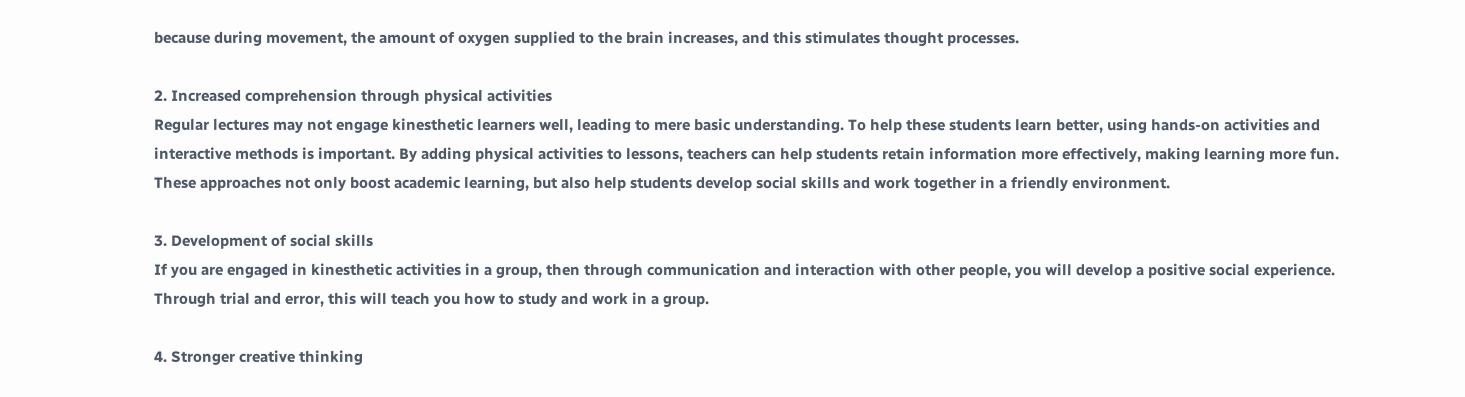because during movement, the amount of oxygen supplied to the brain increases, and this stimulates thought processes.

2. Increased comprehension through physical activities
Regular lectures may not engage kinesthetic learners well, leading to mere basic understanding. To help these students learn better, using hands-on activities and interactive methods is important. By adding physical activities to lessons, teachers can help students retain information more effectively, making learning more fun. These approaches not only boost academic learning, but also help students develop social skills and work together in a friendly environment.

3. Development of social skills
If you are engaged in kinesthetic activities in a group, then through communication and interaction with other people, you will develop a positive social experience. Through trial and error, this will teach you how to study and work in a group.

4. Stronger creative thinking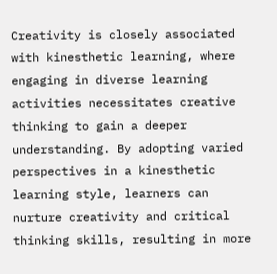Creativity is closely associated with kinesthetic learning, where engaging in diverse learning activities necessitates creative thinking to gain a deeper understanding. By adopting varied perspectives in a kinesthetic learning style, learners can nurture creativity and critical thinking skills, resulting in more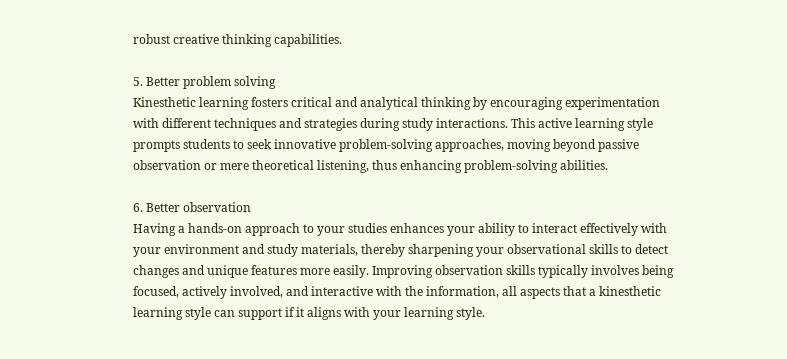robust creative thinking capabilities.

5. Better problem solving
Kinesthetic learning fosters critical and analytical thinking by encouraging experimentation with different techniques and strategies during study interactions. This active learning style prompts students to seek innovative problem-solving approaches, moving beyond passive observation or mere theoretical listening, thus enhancing problem-solving abilities.

6. Better observation
Having a hands-on approach to your studies enhances your ability to interact effectively with your environment and study materials, thereby sharpening your observational skills to detect changes and unique features more easily. Improving observation skills typically involves being focused, actively involved, and interactive with the information, all aspects that a kinesthetic learning style can support if it aligns with your learning style.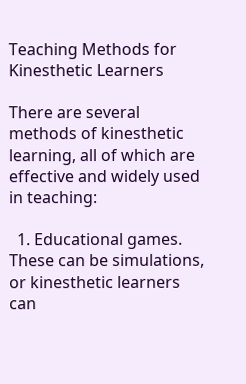Teaching Methods for Kinesthetic Learners

There are several methods of kinesthetic learning, all of which are effective and widely used in teaching:

  1. Educational games. These can be simulations, or kinesthetic learners can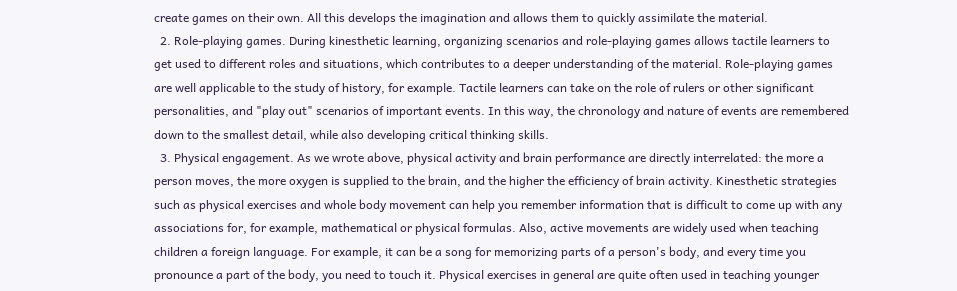create games on their own. All this develops the imagination and allows them to quickly assimilate the material.
  2. Role-playing games. During kinesthetic learning, organizing scenarios and role-playing games allows tactile learners to get used to different roles and situations, which contributes to a deeper understanding of the material. Role-playing games are well applicable to the study of history, for example. Tactile learners can take on the role of rulers or other significant personalities, and "play out" scenarios of important events. In this way, the chronology and nature of events are remembered down to the smallest detail, while also developing critical thinking skills.
  3. Physical engagement. As we wrote above, physical activity and brain performance are directly interrelated: the more a person moves, the more oxygen is supplied to the brain, and the higher the efficiency of brain activity. Kinesthetic strategies such as physical exercises and whole body movement can help you remember information that is difficult to come up with any associations for, for example, mathematical or physical formulas. Also, active movements are widely used when teaching children a foreign language. For example, it can be a song for memorizing parts of a person's body, and every time you pronounce a part of the body, you need to touch it. Physical exercises in general are quite often used in teaching younger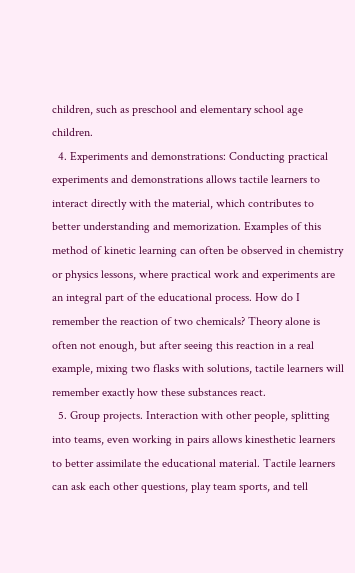children, such as preschool and elementary school age children.
  4. Experiments and demonstrations: Conducting practical experiments and demonstrations allows tactile learners to interact directly with the material, which contributes to better understanding and memorization. Examples of this method of kinetic learning can often be observed in chemistry or physics lessons, where practical work and experiments are an integral part of the educational process. How do I remember the reaction of two chemicals? Theory alone is often not enough, but after seeing this reaction in a real example, mixing two flasks with solutions, tactile learners will remember exactly how these substances react.
  5. Group projects. Interaction with other people, splitting into teams, even working in pairs allows kinesthetic learners to better assimilate the educational material. Tactile learners can ask each other questions, play team sports, and tell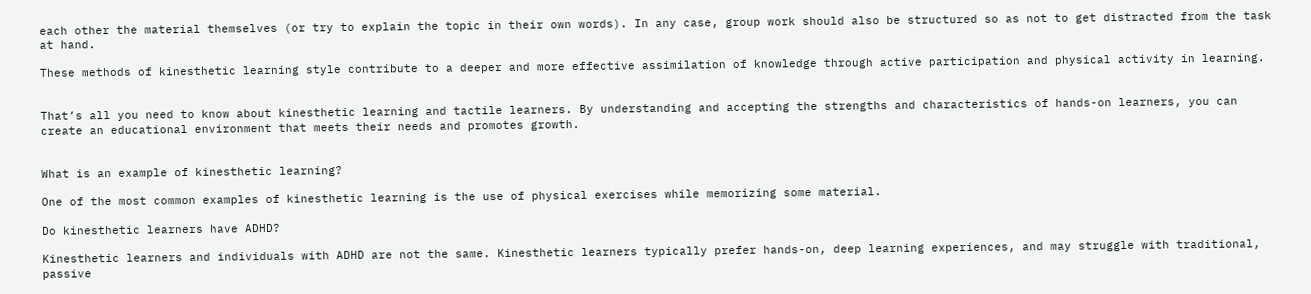each other the material themselves (or try to explain the topic in their own words). In any case, group work should also be structured so as not to get distracted from the task at hand.

These methods of kinesthetic learning style contribute to a deeper and more effective assimilation of knowledge through active participation and physical activity in learning.


That’s all you need to know about kinesthetic learning and tactile learners. By understanding and accepting the strengths and characteristics of hands-on learners, you can create an educational environment that meets their needs and promotes growth.


What is an example of kinesthetic learning?

One of the most common examples of kinesthetic learning is the use of physical exercises while memorizing some material.

Do kinesthetic learners have ADHD?

Kinesthetic learners and individuals with ADHD are not the same. Kinesthetic learners typically prefer hands-on, deep learning experiences, and may struggle with traditional, passive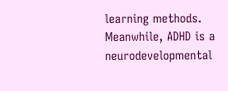learning methods. Meanwhile, ADHD is a neurodevelopmental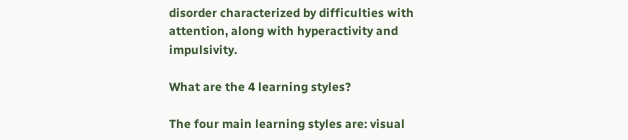disorder characterized by difficulties with attention, along with hyperactivity and impulsivity.

What are the 4 learning styles?

The four main learning styles are: visual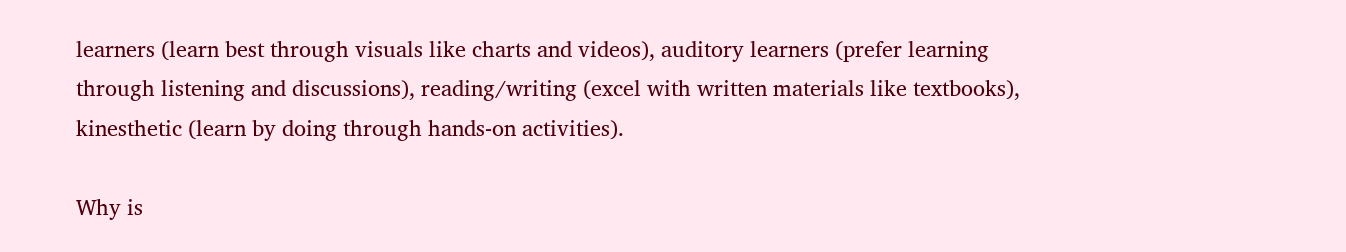learners (learn best through visuals like charts and videos), auditory learners (prefer learning through listening and discussions), reading/writing (excel with written materials like textbooks), kinesthetic (learn by doing through hands-on activities).

Why is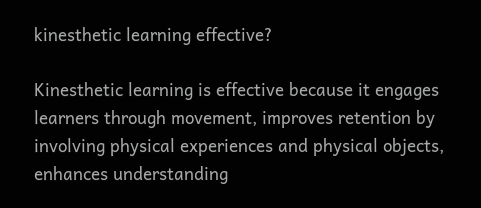kinesthetic learning effective?

Kinesthetic learning is effective because it engages learners through movement, improves retention by involving physical experiences and physical objects, enhances understanding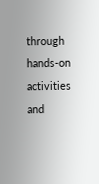through hands-on activities and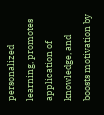personalized learning, promotes application of knowledge, and boosts motivation by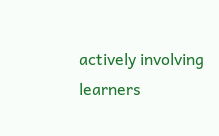actively involving learners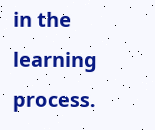in the learning process.